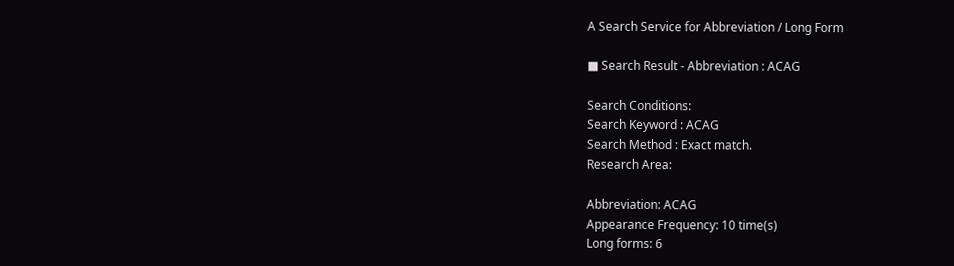A Search Service for Abbreviation / Long Form

■ Search Result - Abbreviation : ACAG

Search Conditions:
Search Keyword : ACAG
Search Method : Exact match.
Research Area:

Abbreviation: ACAG
Appearance Frequency: 10 time(s)
Long forms: 6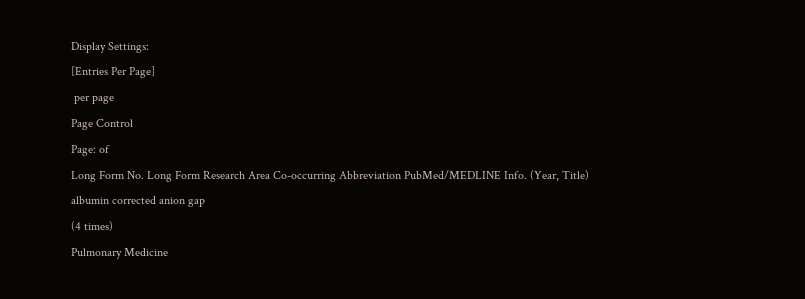Display Settings:
[Entries Per Page]
 per page
Page Control
Page: of
Long Form No. Long Form Research Area Co-occurring Abbreviation PubMed/MEDLINE Info. (Year, Title)
albumin corrected anion gap
(4 times)
Pulmonary Medicine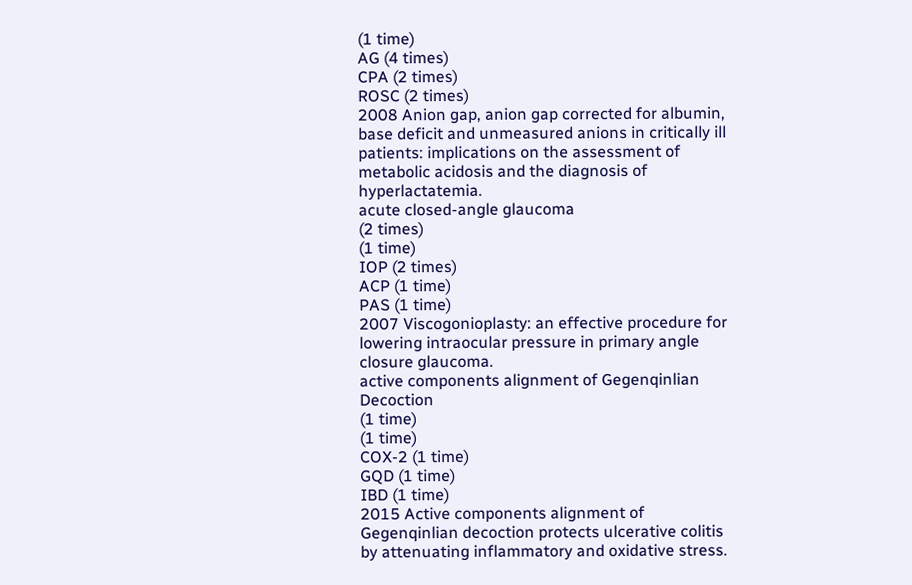(1 time)
AG (4 times)
CPA (2 times)
ROSC (2 times)
2008 Anion gap, anion gap corrected for albumin, base deficit and unmeasured anions in critically ill patients: implications on the assessment of metabolic acidosis and the diagnosis of hyperlactatemia.
acute closed-angle glaucoma
(2 times)
(1 time)
IOP (2 times)
ACP (1 time)
PAS (1 time)
2007 Viscogonioplasty: an effective procedure for lowering intraocular pressure in primary angle closure glaucoma.
active components alignment of Gegenqinlian Decoction
(1 time)
(1 time)
COX-2 (1 time)
GQD (1 time)
IBD (1 time)
2015 Active components alignment of Gegenqinlian decoction protects ulcerative colitis by attenuating inflammatory and oxidative stress.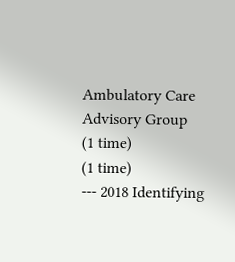Ambulatory Care Advisory Group
(1 time)
(1 time)
--- 2018 Identifying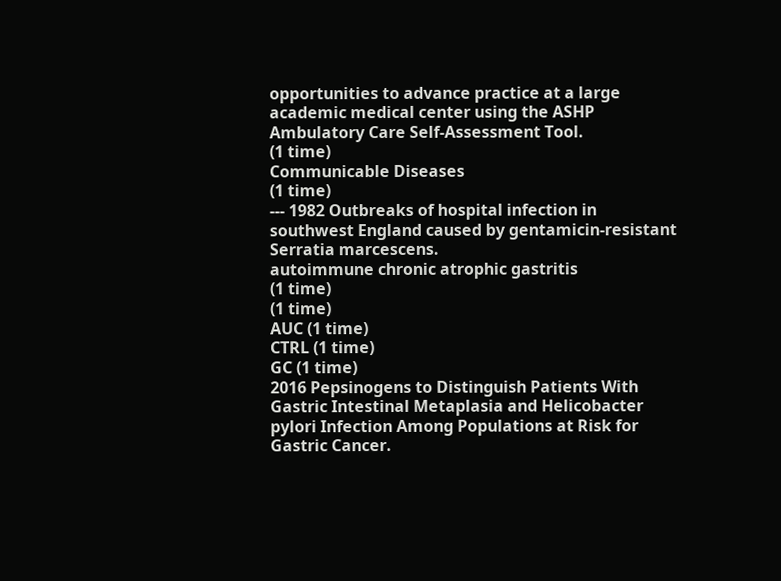opportunities to advance practice at a large academic medical center using the ASHP Ambulatory Care Self-Assessment Tool.
(1 time)
Communicable Diseases
(1 time)
--- 1982 Outbreaks of hospital infection in southwest England caused by gentamicin-resistant Serratia marcescens.
autoimmune chronic atrophic gastritis
(1 time)
(1 time)
AUC (1 time)
CTRL (1 time)
GC (1 time)
2016 Pepsinogens to Distinguish Patients With Gastric Intestinal Metaplasia and Helicobacter pylori Infection Among Populations at Risk for Gastric Cancer.